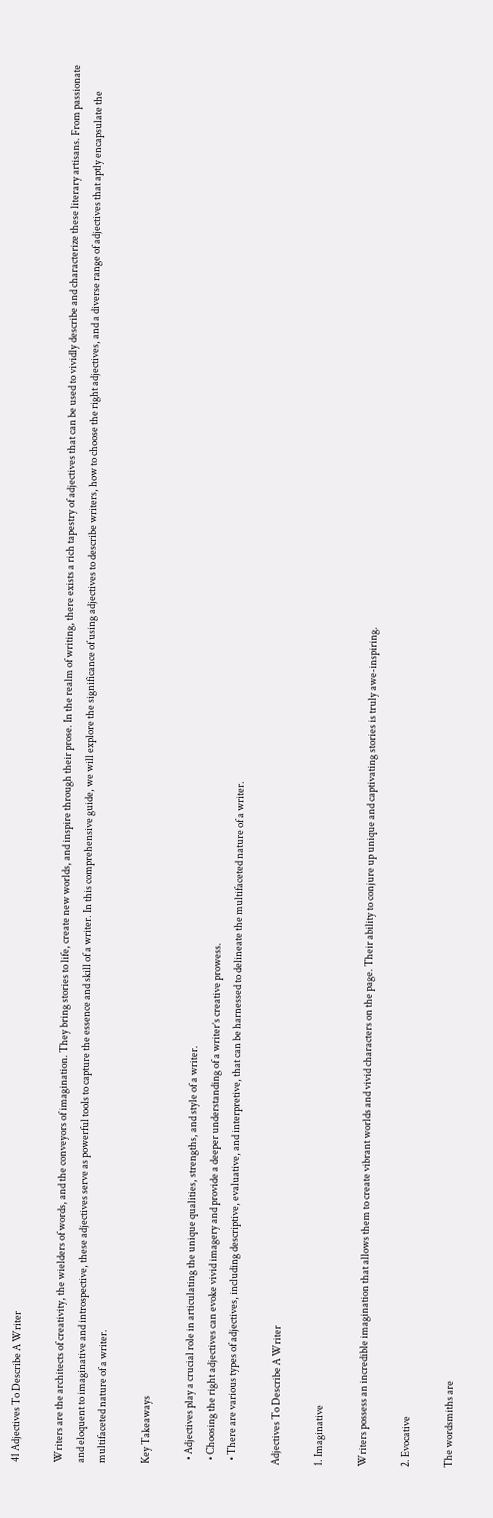41 Adjectives To Describe A Writer

Writers are the architects of creativity, the wielders of words, and the conveyors of imagination. They bring stories to life, create new worlds, and inspire through their prose. In the realm of writing, there exists a rich tapestry of adjectives that can be used to vividly describe and characterize these literary artisans. From passionate and eloquent to imaginative and introspective, these adjectives serve as powerful tools to capture the essence and skill of a writer. In this comprehensive guide, we will explore the significance of using adjectives to describe writers, how to choose the right adjectives, and a diverse range of adjectives that aptly encapsulate the multifaceted nature of a writer.

Key Takeaways

  • Adjectives play a crucial role in articulating the unique qualities, strengths, and style of a writer.
  • Choosing the right adjectives can evoke vivid imagery and provide a deeper understanding of a writer’s creative prowess.
  • There are various types of adjectives, including descriptive, evaluative, and interpretive, that can be harnessed to delineate the multifaceted nature of a writer.

Adjectives To Describe A Writer

1. Imaginative

Writers possess an incredible imagination that allows them to create vibrant worlds and vivid characters on the page. Their ability to conjure up unique and captivating stories is truly awe-inspiring.

2. Evocative

The wordsmiths are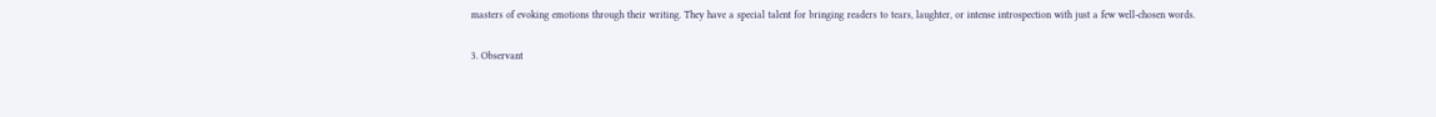masters of evoking emotions through their writing. They have a special talent for bringing readers to tears, laughter, or intense introspection with just a few well-chosen words.

3. Observant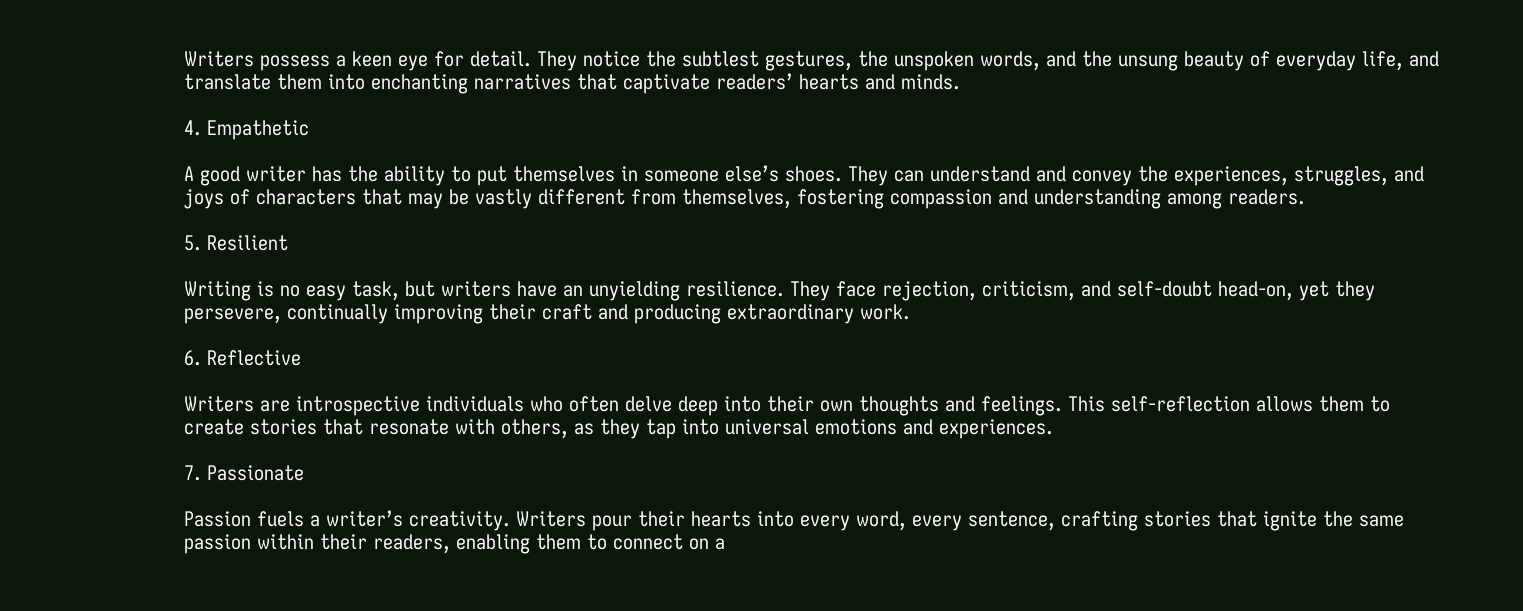Writers possess a keen eye for detail. They notice the subtlest gestures, the unspoken words, and the unsung beauty of everyday life, and translate them into enchanting narratives that captivate readers’ hearts and minds.

4. Empathetic

A good writer has the ability to put themselves in someone else’s shoes. They can understand and convey the experiences, struggles, and joys of characters that may be vastly different from themselves, fostering compassion and understanding among readers.

5. Resilient

Writing is no easy task, but writers have an unyielding resilience. They face rejection, criticism, and self-doubt head-on, yet they persevere, continually improving their craft and producing extraordinary work.

6. Reflective

Writers are introspective individuals who often delve deep into their own thoughts and feelings. This self-reflection allows them to create stories that resonate with others, as they tap into universal emotions and experiences.

7. Passionate

Passion fuels a writer’s creativity. Writers pour their hearts into every word, every sentence, crafting stories that ignite the same passion within their readers, enabling them to connect on a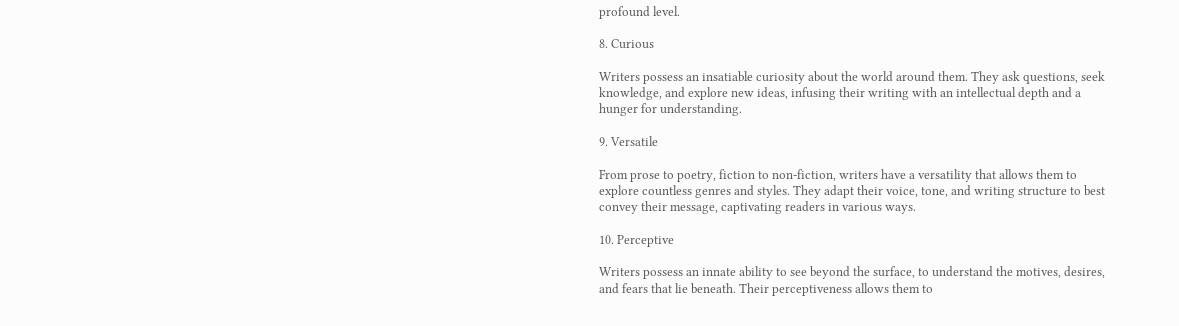profound level.

8. Curious

Writers possess an insatiable curiosity about the world around them. They ask questions, seek knowledge, and explore new ideas, infusing their writing with an intellectual depth and a hunger for understanding.

9. Versatile

From prose to poetry, fiction to non-fiction, writers have a versatility that allows them to explore countless genres and styles. They adapt their voice, tone, and writing structure to best convey their message, captivating readers in various ways.

10. Perceptive

Writers possess an innate ability to see beyond the surface, to understand the motives, desires, and fears that lie beneath. Their perceptiveness allows them to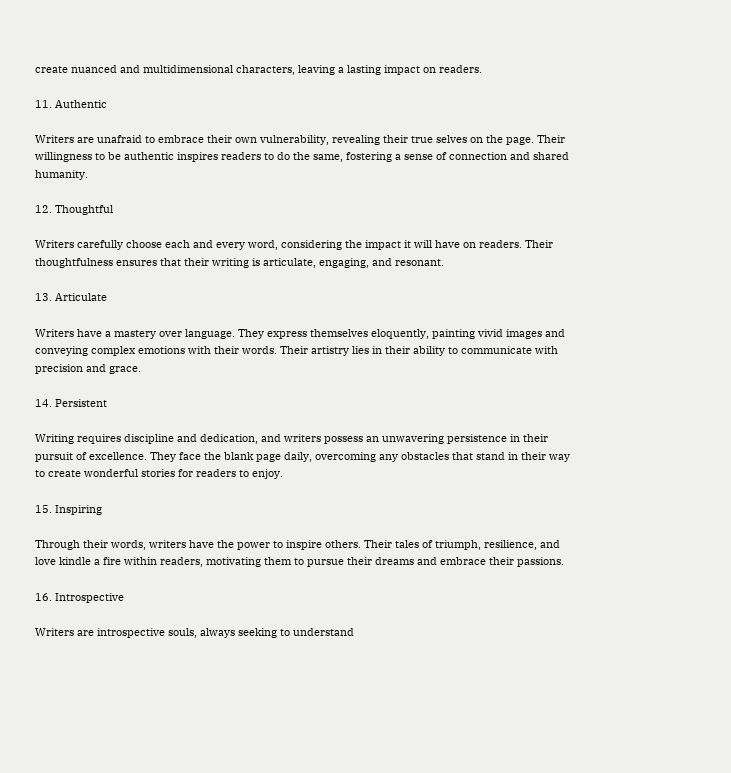create nuanced and multidimensional characters, leaving a lasting impact on readers.

11. Authentic

Writers are unafraid to embrace their own vulnerability, revealing their true selves on the page. Their willingness to be authentic inspires readers to do the same, fostering a sense of connection and shared humanity.

12. Thoughtful

Writers carefully choose each and every word, considering the impact it will have on readers. Their thoughtfulness ensures that their writing is articulate, engaging, and resonant.

13. Articulate

Writers have a mastery over language. They express themselves eloquently, painting vivid images and conveying complex emotions with their words. Their artistry lies in their ability to communicate with precision and grace.

14. Persistent

Writing requires discipline and dedication, and writers possess an unwavering persistence in their pursuit of excellence. They face the blank page daily, overcoming any obstacles that stand in their way to create wonderful stories for readers to enjoy.

15. Inspiring

Through their words, writers have the power to inspire others. Their tales of triumph, resilience, and love kindle a fire within readers, motivating them to pursue their dreams and embrace their passions.

16. Introspective

Writers are introspective souls, always seeking to understand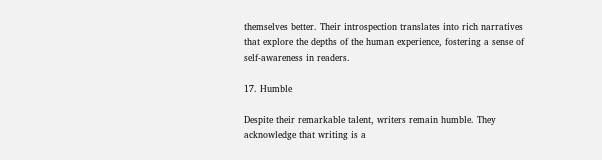themselves better. Their introspection translates into rich narratives that explore the depths of the human experience, fostering a sense of self-awareness in readers.

17. Humble

Despite their remarkable talent, writers remain humble. They acknowledge that writing is a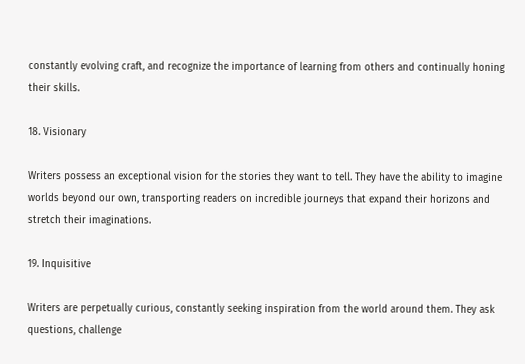constantly evolving craft, and recognize the importance of learning from others and continually honing their skills.

18. Visionary

Writers possess an exceptional vision for the stories they want to tell. They have the ability to imagine worlds beyond our own, transporting readers on incredible journeys that expand their horizons and stretch their imaginations.

19. Inquisitive

Writers are perpetually curious, constantly seeking inspiration from the world around them. They ask questions, challenge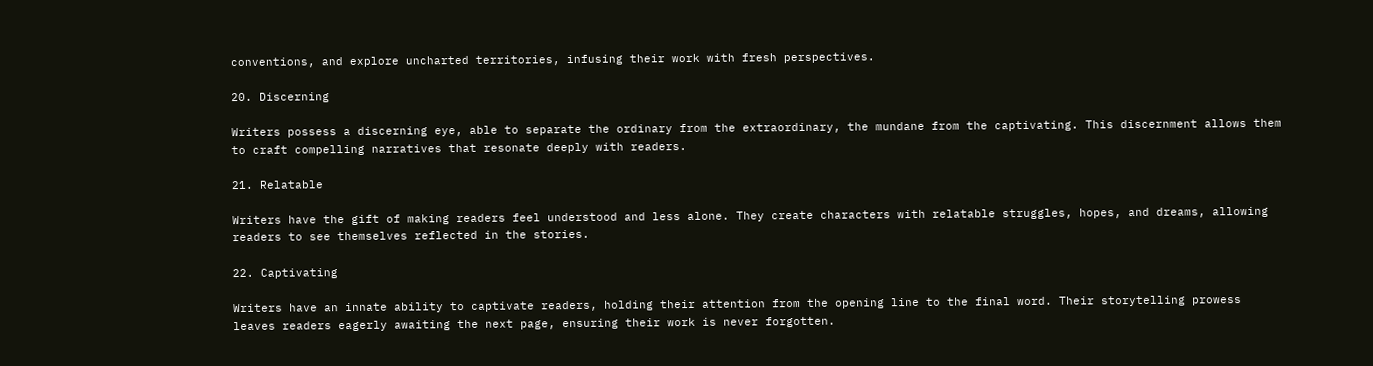conventions, and explore uncharted territories, infusing their work with fresh perspectives.

20. Discerning

Writers possess a discerning eye, able to separate the ordinary from the extraordinary, the mundane from the captivating. This discernment allows them to craft compelling narratives that resonate deeply with readers.

21. Relatable

Writers have the gift of making readers feel understood and less alone. They create characters with relatable struggles, hopes, and dreams, allowing readers to see themselves reflected in the stories.

22. Captivating

Writers have an innate ability to captivate readers, holding their attention from the opening line to the final word. Their storytelling prowess leaves readers eagerly awaiting the next page, ensuring their work is never forgotten.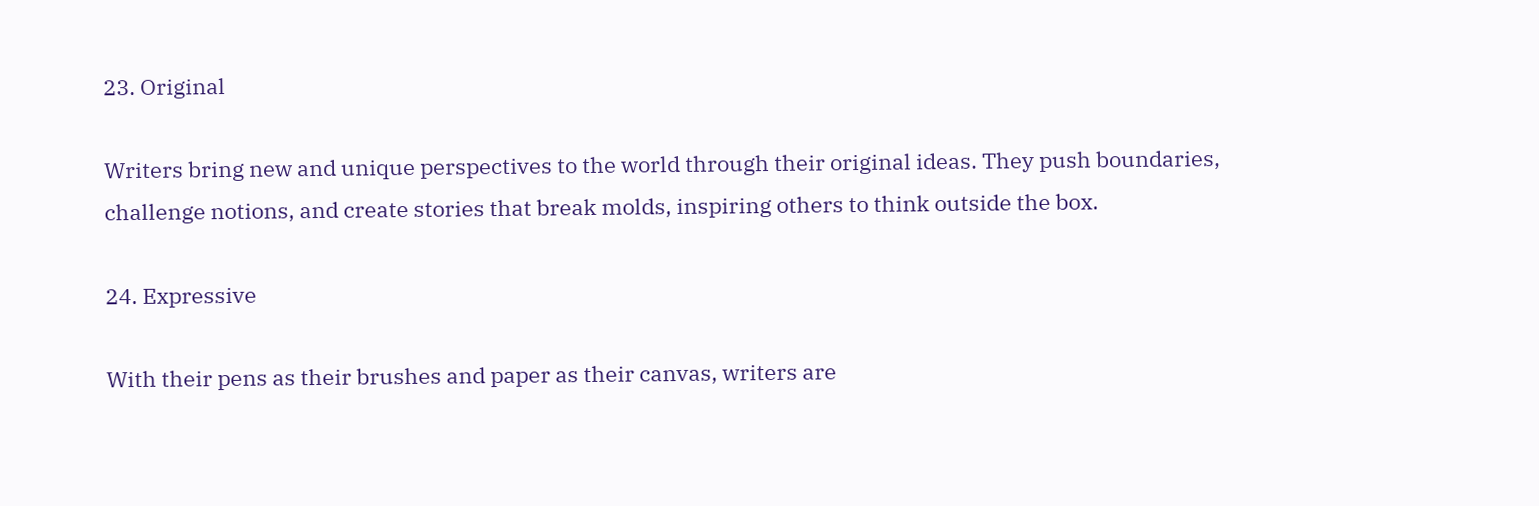23. Original

Writers bring new and unique perspectives to the world through their original ideas. They push boundaries, challenge notions, and create stories that break molds, inspiring others to think outside the box.

24. Expressive

With their pens as their brushes and paper as their canvas, writers are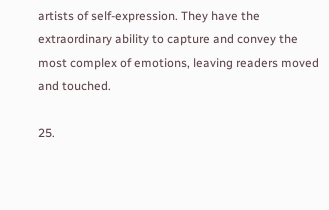artists of self-expression. They have the extraordinary ability to capture and convey the most complex of emotions, leaving readers moved and touched.

25.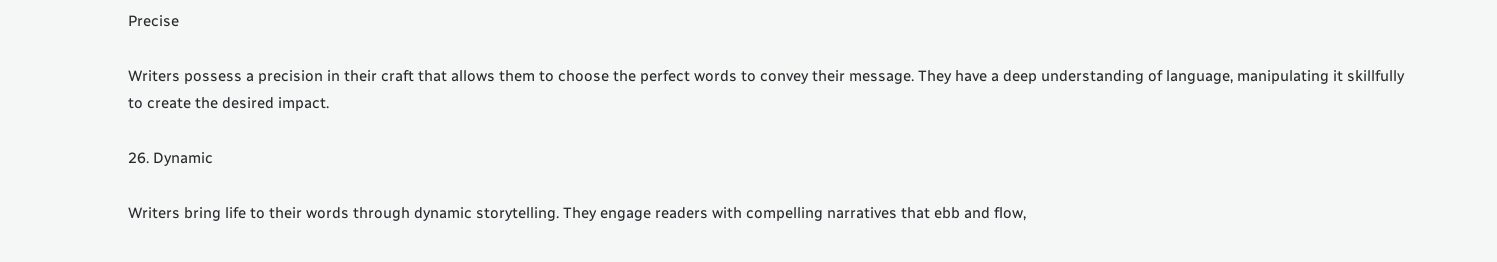Precise

Writers possess a precision in their craft that allows them to choose the perfect words to convey their message. They have a deep understanding of language, manipulating it skillfully to create the desired impact.

26. Dynamic

Writers bring life to their words through dynamic storytelling. They engage readers with compelling narratives that ebb and flow,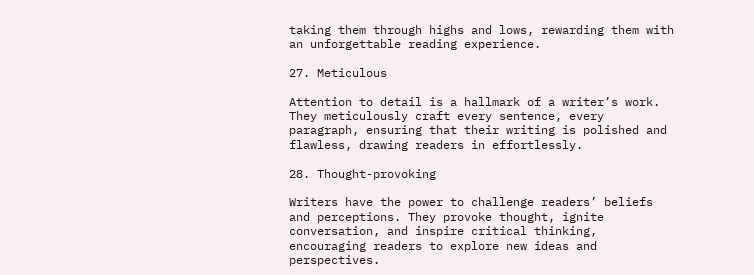taking them through highs and lows, rewarding them with an unforgettable reading experience.

27. Meticulous

Attention to detail is a hallmark of a writer’s work. They meticulously craft every sentence, every paragraph, ensuring that their writing is polished and flawless, drawing readers in effortlessly.

28. Thought-provoking

Writers have the power to challenge readers’ beliefs and perceptions. They provoke thought, ignite conversation, and inspire critical thinking, encouraging readers to explore new ideas and perspectives.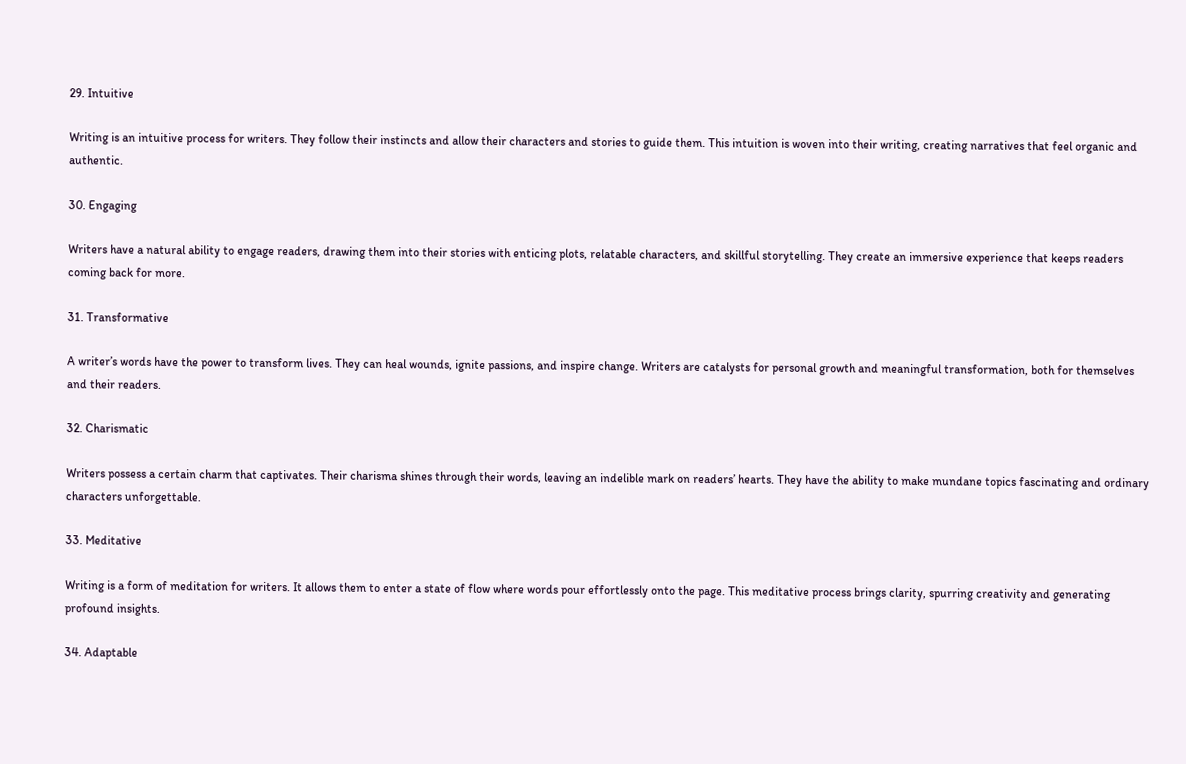29. Intuitive

Writing is an intuitive process for writers. They follow their instincts and allow their characters and stories to guide them. This intuition is woven into their writing, creating narratives that feel organic and authentic.

30. Engaging

Writers have a natural ability to engage readers, drawing them into their stories with enticing plots, relatable characters, and skillful storytelling. They create an immersive experience that keeps readers coming back for more.

31. Transformative

A writer’s words have the power to transform lives. They can heal wounds, ignite passions, and inspire change. Writers are catalysts for personal growth and meaningful transformation, both for themselves and their readers.

32. Charismatic

Writers possess a certain charm that captivates. Their charisma shines through their words, leaving an indelible mark on readers’ hearts. They have the ability to make mundane topics fascinating and ordinary characters unforgettable.

33. Meditative

Writing is a form of meditation for writers. It allows them to enter a state of flow where words pour effortlessly onto the page. This meditative process brings clarity, spurring creativity and generating profound insights.

34. Adaptable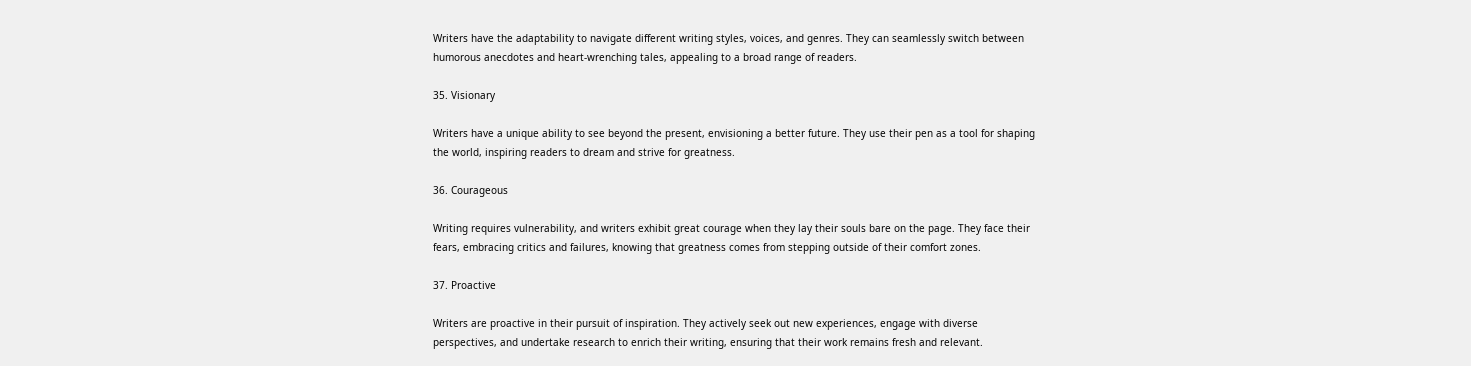Writers have the adaptability to navigate different writing styles, voices, and genres. They can seamlessly switch between humorous anecdotes and heart-wrenching tales, appealing to a broad range of readers.

35. Visionary

Writers have a unique ability to see beyond the present, envisioning a better future. They use their pen as a tool for shaping the world, inspiring readers to dream and strive for greatness.

36. Courageous

Writing requires vulnerability, and writers exhibit great courage when they lay their souls bare on the page. They face their fears, embracing critics and failures, knowing that greatness comes from stepping outside of their comfort zones.

37. Proactive

Writers are proactive in their pursuit of inspiration. They actively seek out new experiences, engage with diverse perspectives, and undertake research to enrich their writing, ensuring that their work remains fresh and relevant.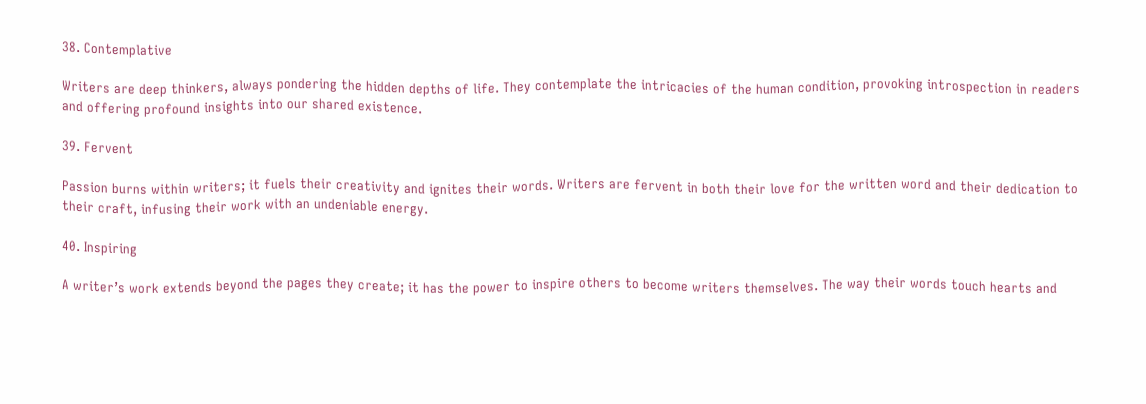38. Contemplative

Writers are deep thinkers, always pondering the hidden depths of life. They contemplate the intricacies of the human condition, provoking introspection in readers and offering profound insights into our shared existence.

39. Fervent

Passion burns within writers; it fuels their creativity and ignites their words. Writers are fervent in both their love for the written word and their dedication to their craft, infusing their work with an undeniable energy.

40. Inspiring

A writer’s work extends beyond the pages they create; it has the power to inspire others to become writers themselves. The way their words touch hearts and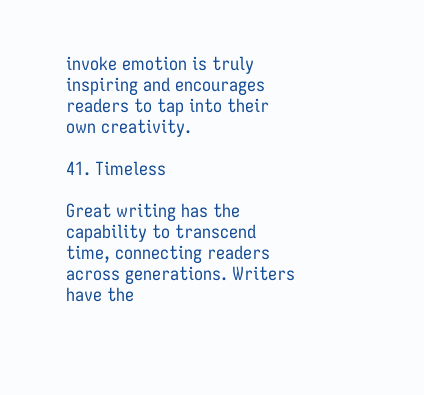invoke emotion is truly inspiring and encourages readers to tap into their own creativity.

41. Timeless

Great writing has the capability to transcend time, connecting readers across generations. Writers have the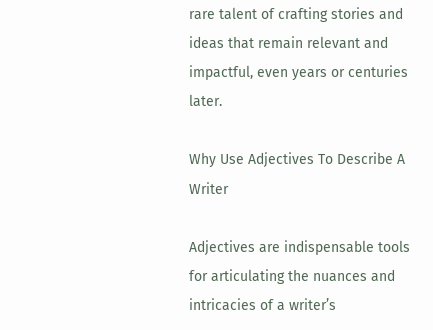rare talent of crafting stories and ideas that remain relevant and impactful, even years or centuries later.

Why Use Adjectives To Describe A Writer

Adjectives are indispensable tools for articulating the nuances and intricacies of a writer’s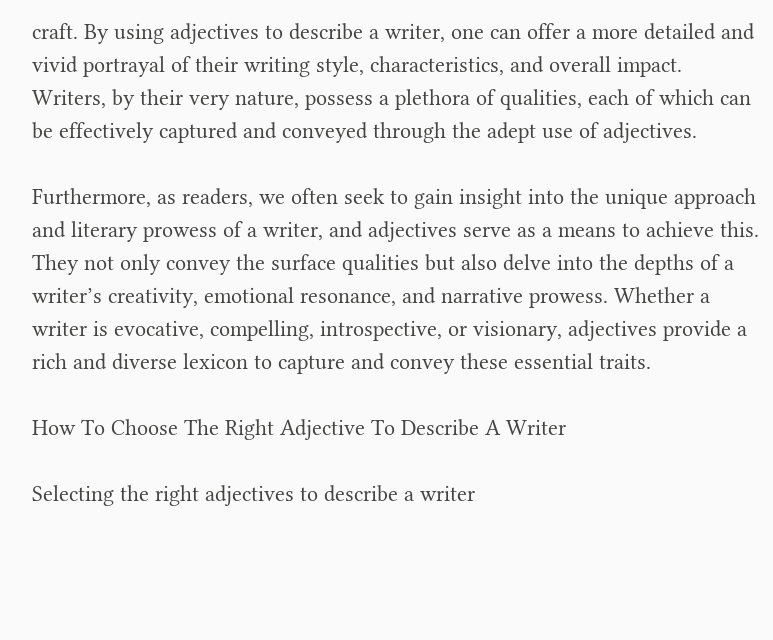craft. By using adjectives to describe a writer, one can offer a more detailed and vivid portrayal of their writing style, characteristics, and overall impact. Writers, by their very nature, possess a plethora of qualities, each of which can be effectively captured and conveyed through the adept use of adjectives.

Furthermore, as readers, we often seek to gain insight into the unique approach and literary prowess of a writer, and adjectives serve as a means to achieve this. They not only convey the surface qualities but also delve into the depths of a writer’s creativity, emotional resonance, and narrative prowess. Whether a writer is evocative, compelling, introspective, or visionary, adjectives provide a rich and diverse lexicon to capture and convey these essential traits.

How To Choose The Right Adjective To Describe A Writer

Selecting the right adjectives to describe a writer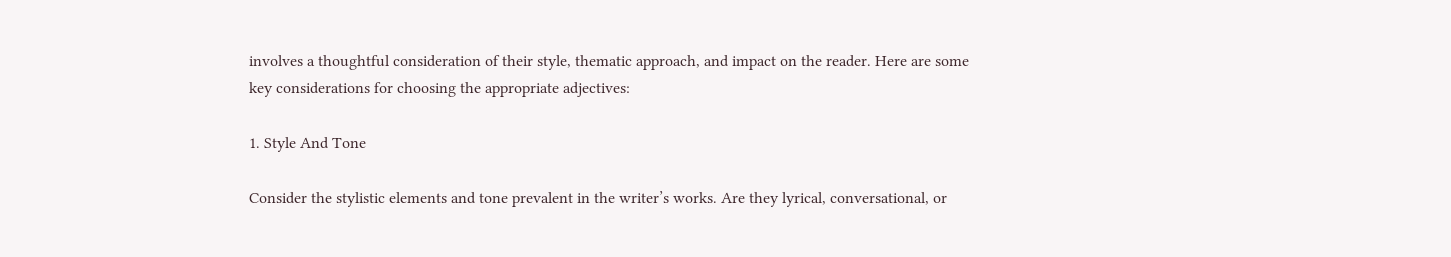involves a thoughtful consideration of their style, thematic approach, and impact on the reader. Here are some key considerations for choosing the appropriate adjectives:

1. Style And Tone

Consider the stylistic elements and tone prevalent in the writer’s works. Are they lyrical, conversational, or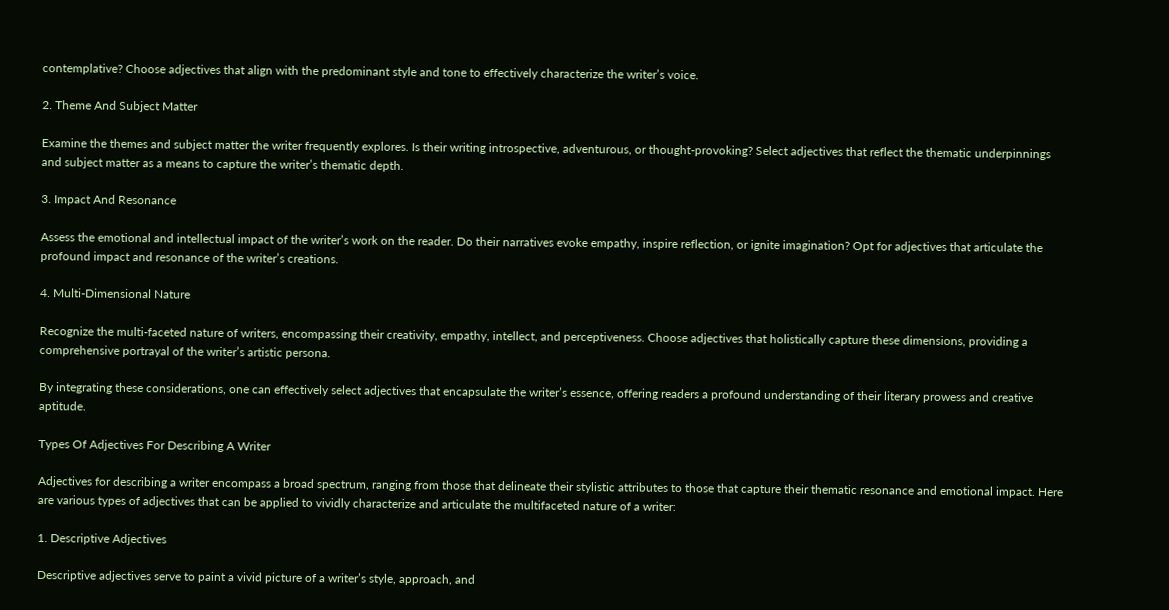contemplative? Choose adjectives that align with the predominant style and tone to effectively characterize the writer’s voice.

2. Theme And Subject Matter

Examine the themes and subject matter the writer frequently explores. Is their writing introspective, adventurous, or thought-provoking? Select adjectives that reflect the thematic underpinnings and subject matter as a means to capture the writer’s thematic depth.

3. Impact And Resonance

Assess the emotional and intellectual impact of the writer’s work on the reader. Do their narratives evoke empathy, inspire reflection, or ignite imagination? Opt for adjectives that articulate the profound impact and resonance of the writer’s creations.

4. Multi-Dimensional Nature

Recognize the multi-faceted nature of writers, encompassing their creativity, empathy, intellect, and perceptiveness. Choose adjectives that holistically capture these dimensions, providing a comprehensive portrayal of the writer’s artistic persona.

By integrating these considerations, one can effectively select adjectives that encapsulate the writer’s essence, offering readers a profound understanding of their literary prowess and creative aptitude.

Types Of Adjectives For Describing A Writer

Adjectives for describing a writer encompass a broad spectrum, ranging from those that delineate their stylistic attributes to those that capture their thematic resonance and emotional impact. Here are various types of adjectives that can be applied to vividly characterize and articulate the multifaceted nature of a writer:

1. Descriptive Adjectives

Descriptive adjectives serve to paint a vivid picture of a writer’s style, approach, and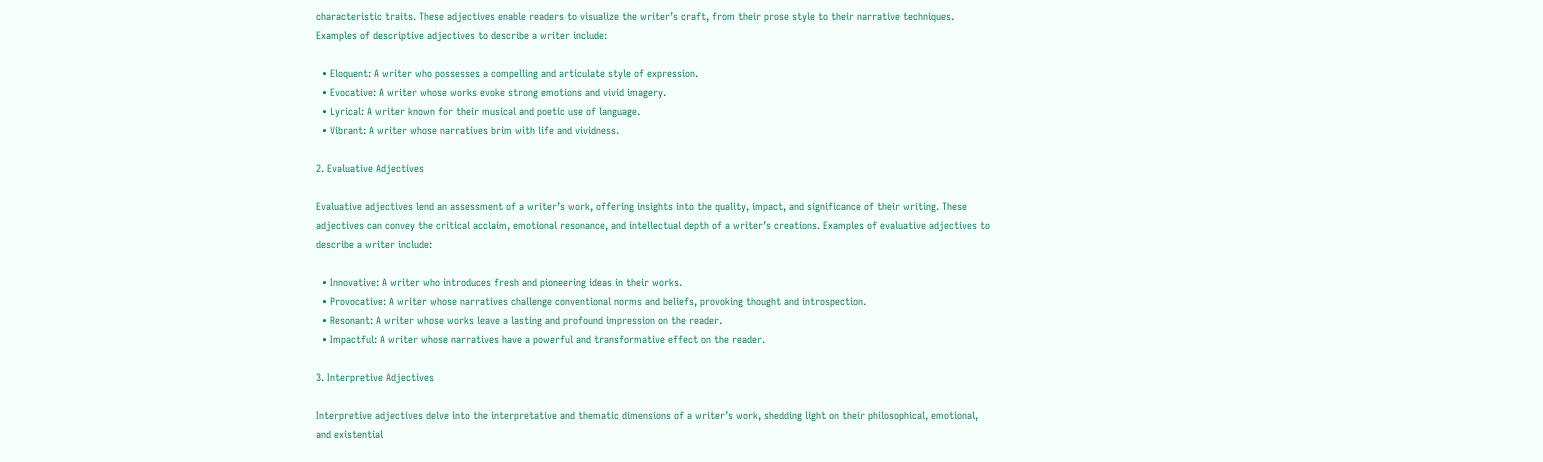characteristic traits. These adjectives enable readers to visualize the writer’s craft, from their prose style to their narrative techniques. Examples of descriptive adjectives to describe a writer include:

  • Eloquent: A writer who possesses a compelling and articulate style of expression.
  • Evocative: A writer whose works evoke strong emotions and vivid imagery.
  • Lyrical: A writer known for their musical and poetic use of language.
  • Vibrant: A writer whose narratives brim with life and vividness.

2. Evaluative Adjectives

Evaluative adjectives lend an assessment of a writer’s work, offering insights into the quality, impact, and significance of their writing. These adjectives can convey the critical acclaim, emotional resonance, and intellectual depth of a writer’s creations. Examples of evaluative adjectives to describe a writer include:

  • Innovative: A writer who introduces fresh and pioneering ideas in their works.
  • Provocative: A writer whose narratives challenge conventional norms and beliefs, provoking thought and introspection.
  • Resonant: A writer whose works leave a lasting and profound impression on the reader.
  • Impactful: A writer whose narratives have a powerful and transformative effect on the reader.

3. Interpretive Adjectives

Interpretive adjectives delve into the interpretative and thematic dimensions of a writer’s work, shedding light on their philosophical, emotional, and existential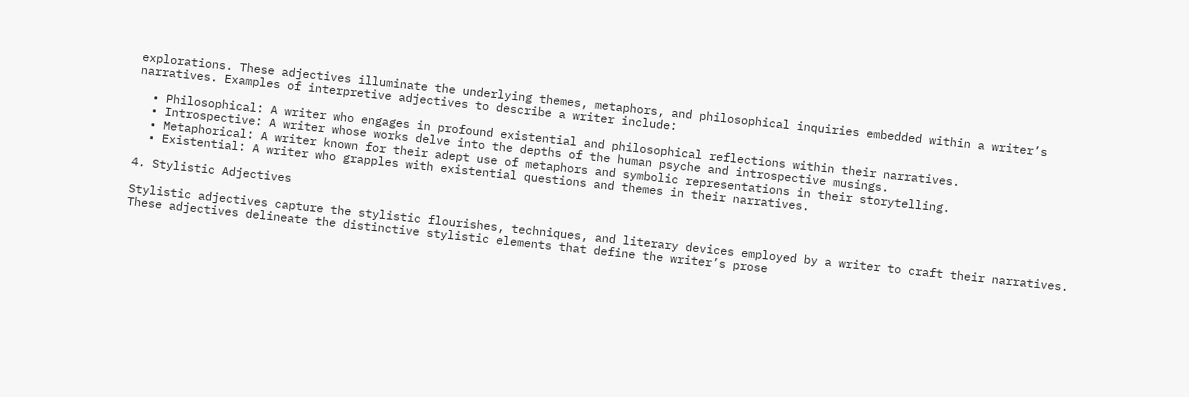explorations. These adjectives illuminate the underlying themes, metaphors, and philosophical inquiries embedded within a writer’s narratives. Examples of interpretive adjectives to describe a writer include:

  • Philosophical: A writer who engages in profound existential and philosophical reflections within their narratives.
  • Introspective: A writer whose works delve into the depths of the human psyche and introspective musings.
  • Metaphorical: A writer known for their adept use of metaphors and symbolic representations in their storytelling.
  • Existential: A writer who grapples with existential questions and themes in their narratives.

4. Stylistic Adjectives

Stylistic adjectives capture the stylistic flourishes, techniques, and literary devices employed by a writer to craft their narratives. These adjectives delineate the distinctive stylistic elements that define the writer’s prose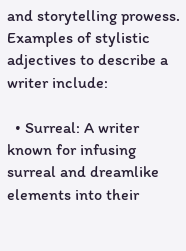and storytelling prowess. Examples of stylistic adjectives to describe a writer include:

  • Surreal: A writer known for infusing surreal and dreamlike elements into their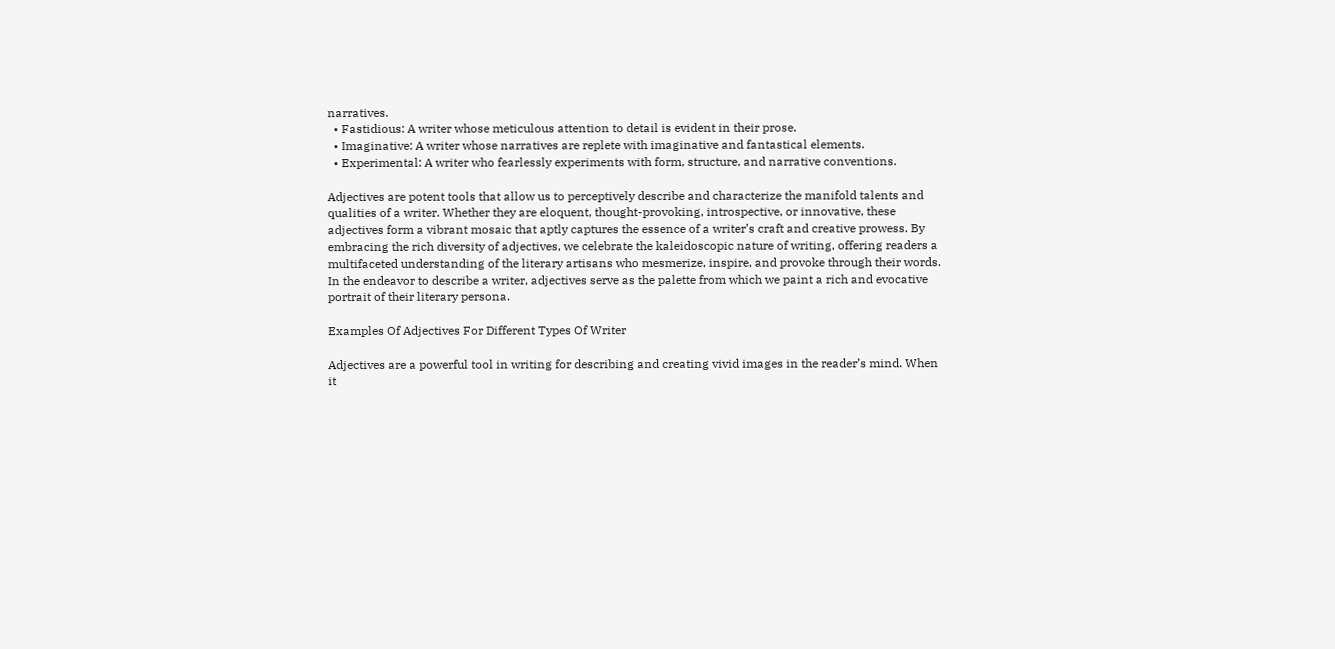narratives.
  • Fastidious: A writer whose meticulous attention to detail is evident in their prose.
  • Imaginative: A writer whose narratives are replete with imaginative and fantastical elements.
  • Experimental: A writer who fearlessly experiments with form, structure, and narrative conventions.

Adjectives are potent tools that allow us to perceptively describe and characterize the manifold talents and qualities of a writer. Whether they are eloquent, thought-provoking, introspective, or innovative, these adjectives form a vibrant mosaic that aptly captures the essence of a writer’s craft and creative prowess. By embracing the rich diversity of adjectives, we celebrate the kaleidoscopic nature of writing, offering readers a multifaceted understanding of the literary artisans who mesmerize, inspire, and provoke through their words. In the endeavor to describe a writer, adjectives serve as the palette from which we paint a rich and evocative portrait of their literary persona.

Examples Of Adjectives For Different Types Of Writer

Adjectives are a powerful tool in writing for describing and creating vivid images in the reader’s mind. When it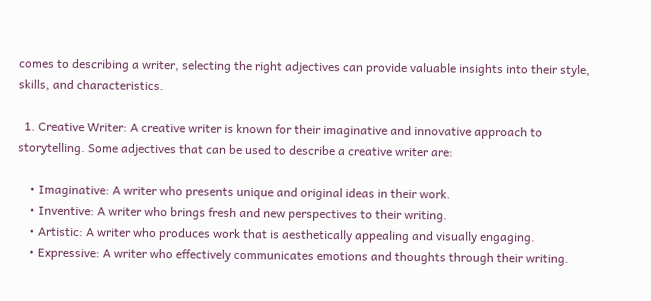comes to describing a writer, selecting the right adjectives can provide valuable insights into their style, skills, and characteristics.

  1. Creative Writer: A creative writer is known for their imaginative and innovative approach to storytelling. Some adjectives that can be used to describe a creative writer are:

    • Imaginative: A writer who presents unique and original ideas in their work.
    • Inventive: A writer who brings fresh and new perspectives to their writing.
    • Artistic: A writer who produces work that is aesthetically appealing and visually engaging.
    • Expressive: A writer who effectively communicates emotions and thoughts through their writing.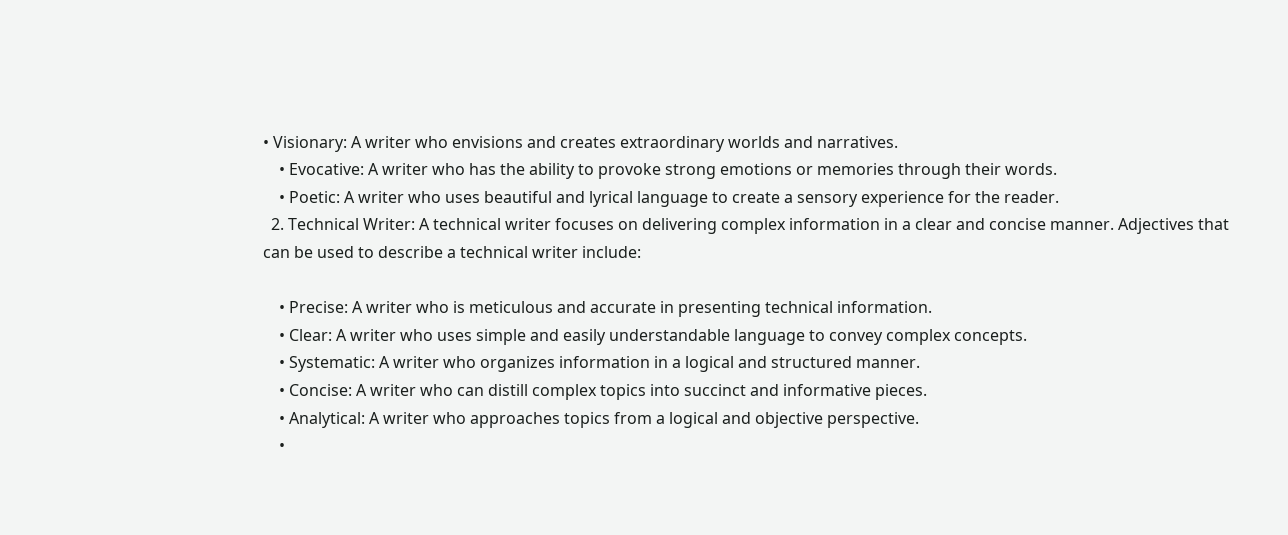• Visionary: A writer who envisions and creates extraordinary worlds and narratives.
    • Evocative: A writer who has the ability to provoke strong emotions or memories through their words.
    • Poetic: A writer who uses beautiful and lyrical language to create a sensory experience for the reader.
  2. Technical Writer: A technical writer focuses on delivering complex information in a clear and concise manner. Adjectives that can be used to describe a technical writer include:

    • Precise: A writer who is meticulous and accurate in presenting technical information.
    • Clear: A writer who uses simple and easily understandable language to convey complex concepts.
    • Systematic: A writer who organizes information in a logical and structured manner.
    • Concise: A writer who can distill complex topics into succinct and informative pieces.
    • Analytical: A writer who approaches topics from a logical and objective perspective.
    •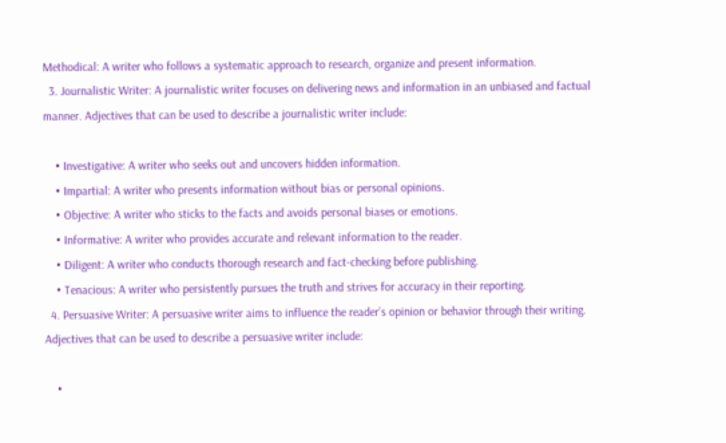Methodical: A writer who follows a systematic approach to research, organize and present information.
  3. Journalistic Writer: A journalistic writer focuses on delivering news and information in an unbiased and factual manner. Adjectives that can be used to describe a journalistic writer include:

    • Investigative: A writer who seeks out and uncovers hidden information.
    • Impartial: A writer who presents information without bias or personal opinions.
    • Objective: A writer who sticks to the facts and avoids personal biases or emotions.
    • Informative: A writer who provides accurate and relevant information to the reader.
    • Diligent: A writer who conducts thorough research and fact-checking before publishing.
    • Tenacious: A writer who persistently pursues the truth and strives for accuracy in their reporting.
  4. Persuasive Writer: A persuasive writer aims to influence the reader’s opinion or behavior through their writing. Adjectives that can be used to describe a persuasive writer include:

    •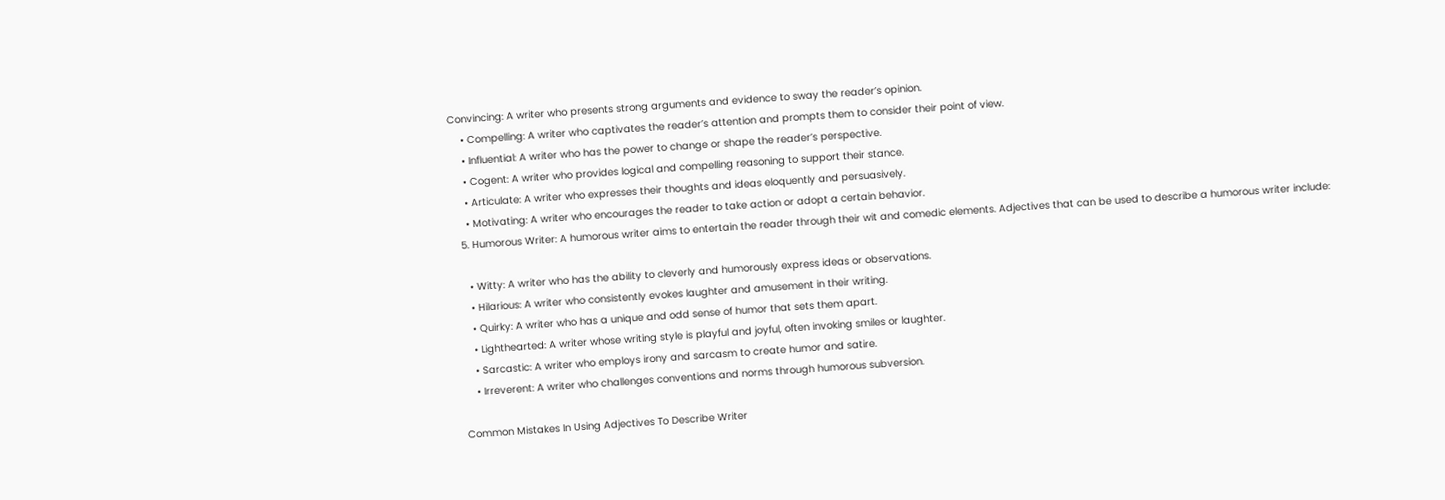Convincing: A writer who presents strong arguments and evidence to sway the reader’s opinion.
    • Compelling: A writer who captivates the reader’s attention and prompts them to consider their point of view.
    • Influential: A writer who has the power to change or shape the reader’s perspective.
    • Cogent: A writer who provides logical and compelling reasoning to support their stance.
    • Articulate: A writer who expresses their thoughts and ideas eloquently and persuasively.
    • Motivating: A writer who encourages the reader to take action or adopt a certain behavior.
  5. Humorous Writer: A humorous writer aims to entertain the reader through their wit and comedic elements. Adjectives that can be used to describe a humorous writer include:

    • Witty: A writer who has the ability to cleverly and humorously express ideas or observations.
    • Hilarious: A writer who consistently evokes laughter and amusement in their writing.
    • Quirky: A writer who has a unique and odd sense of humor that sets them apart.
    • Lighthearted: A writer whose writing style is playful and joyful, often invoking smiles or laughter.
    • Sarcastic: A writer who employs irony and sarcasm to create humor and satire.
    • Irreverent: A writer who challenges conventions and norms through humorous subversion.

Common Mistakes In Using Adjectives To Describe Writer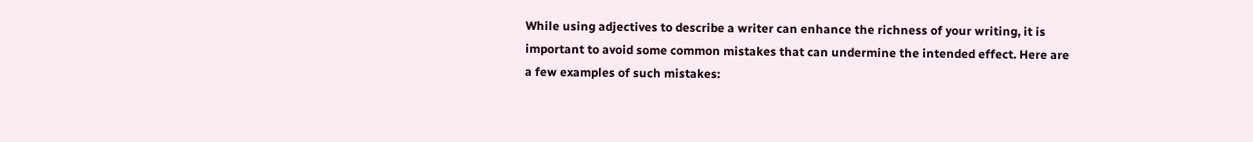While using adjectives to describe a writer can enhance the richness of your writing, it is important to avoid some common mistakes that can undermine the intended effect. Here are a few examples of such mistakes: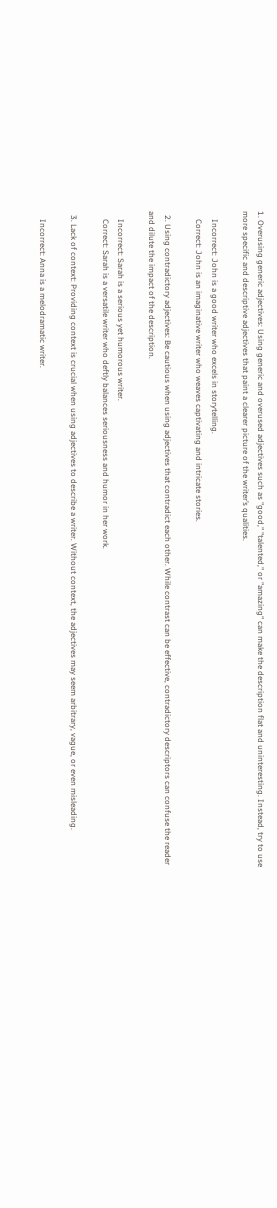1. Overusing generic adjectives: Using generic and overused adjectives such as "good," "talented," or "amazing" can make the description flat and uninteresting. Instead, try to use more specific and descriptive adjectives that paint a clearer picture of the writer’s qualities.

    Incorrect: John is a good writer who excels in storytelling.
    Correct: John is an imaginative writer who weaves captivating and intricate stories.

  2. Using contradictory adjectives: Be cautious when using adjectives that contradict each other. While contrast can be effective, contradictory descriptors can confuse the reader and dilute the impact of the description.

    Incorrect: Sarah is a serious yet humorous writer.
    Correct: Sarah is a versatile writer who deftly balances seriousness and humor in her work.

  3. Lack of context: Providing context is crucial when using adjectives to describe a writer. Without context, the adjectives may seem arbitrary, vague, or even misleading.

    Incorrect: Anna is a melodramatic writer.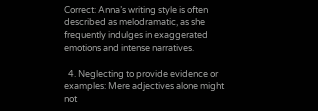Correct: Anna’s writing style is often described as melodramatic, as she frequently indulges in exaggerated emotions and intense narratives.

  4. Neglecting to provide evidence or examples: Mere adjectives alone might not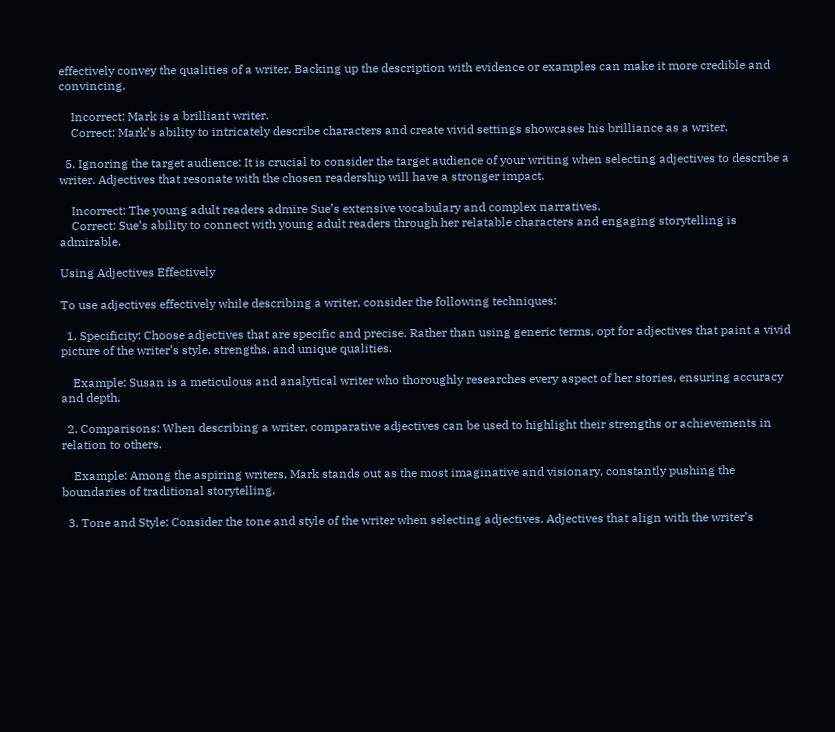effectively convey the qualities of a writer. Backing up the description with evidence or examples can make it more credible and convincing.

    Incorrect: Mark is a brilliant writer.
    Correct: Mark’s ability to intricately describe characters and create vivid settings showcases his brilliance as a writer.

  5. Ignoring the target audience: It is crucial to consider the target audience of your writing when selecting adjectives to describe a writer. Adjectives that resonate with the chosen readership will have a stronger impact.

    Incorrect: The young adult readers admire Sue’s extensive vocabulary and complex narratives.
    Correct: Sue’s ability to connect with young adult readers through her relatable characters and engaging storytelling is admirable.

Using Adjectives Effectively

To use adjectives effectively while describing a writer, consider the following techniques:

  1. Specificity: Choose adjectives that are specific and precise. Rather than using generic terms, opt for adjectives that paint a vivid picture of the writer’s style, strengths, and unique qualities.

    Example: Susan is a meticulous and analytical writer who thoroughly researches every aspect of her stories, ensuring accuracy and depth.

  2. Comparisons: When describing a writer, comparative adjectives can be used to highlight their strengths or achievements in relation to others.

    Example: Among the aspiring writers, Mark stands out as the most imaginative and visionary, constantly pushing the boundaries of traditional storytelling.

  3. Tone and Style: Consider the tone and style of the writer when selecting adjectives. Adjectives that align with the writer’s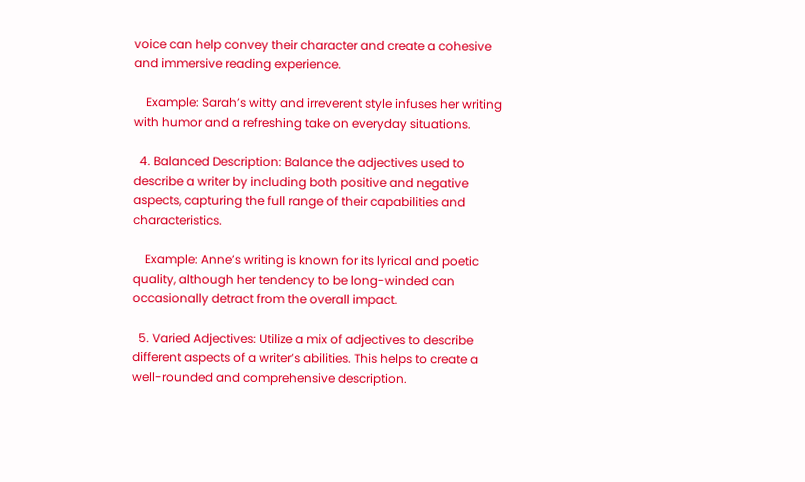voice can help convey their character and create a cohesive and immersive reading experience.

    Example: Sarah’s witty and irreverent style infuses her writing with humor and a refreshing take on everyday situations.

  4. Balanced Description: Balance the adjectives used to describe a writer by including both positive and negative aspects, capturing the full range of their capabilities and characteristics.

    Example: Anne’s writing is known for its lyrical and poetic quality, although her tendency to be long-winded can occasionally detract from the overall impact.

  5. Varied Adjectives: Utilize a mix of adjectives to describe different aspects of a writer’s abilities. This helps to create a well-rounded and comprehensive description.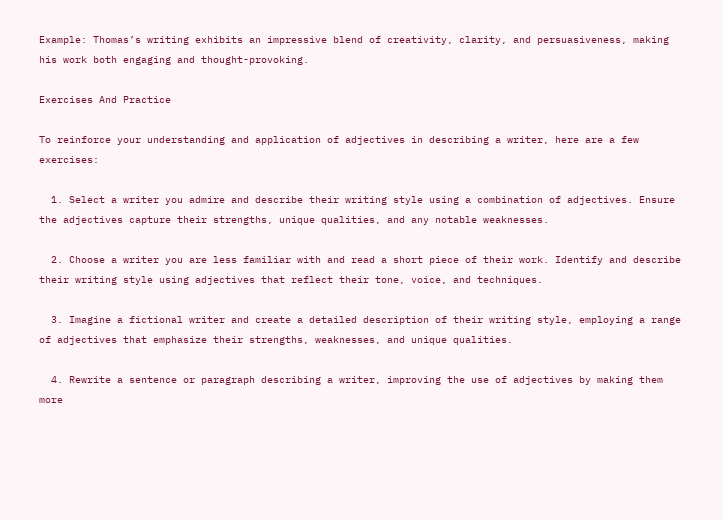Example: Thomas’s writing exhibits an impressive blend of creativity, clarity, and persuasiveness, making his work both engaging and thought-provoking.

Exercises And Practice

To reinforce your understanding and application of adjectives in describing a writer, here are a few exercises:

  1. Select a writer you admire and describe their writing style using a combination of adjectives. Ensure the adjectives capture their strengths, unique qualities, and any notable weaknesses.

  2. Choose a writer you are less familiar with and read a short piece of their work. Identify and describe their writing style using adjectives that reflect their tone, voice, and techniques.

  3. Imagine a fictional writer and create a detailed description of their writing style, employing a range of adjectives that emphasize their strengths, weaknesses, and unique qualities.

  4. Rewrite a sentence or paragraph describing a writer, improving the use of adjectives by making them more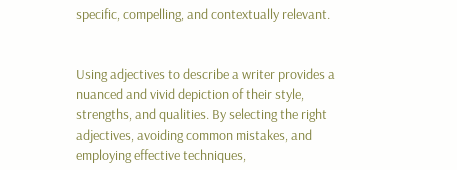specific, compelling, and contextually relevant.


Using adjectives to describe a writer provides a nuanced and vivid depiction of their style, strengths, and qualities. By selecting the right adjectives, avoiding common mistakes, and employing effective techniques,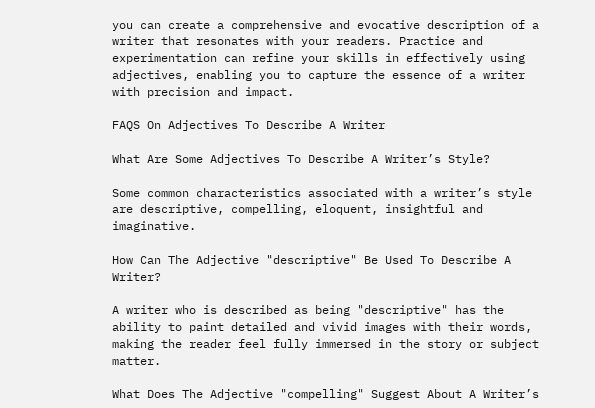you can create a comprehensive and evocative description of a writer that resonates with your readers. Practice and experimentation can refine your skills in effectively using adjectives, enabling you to capture the essence of a writer with precision and impact.

FAQS On Adjectives To Describe A Writer

What Are Some Adjectives To Describe A Writer’s Style?

Some common characteristics associated with a writer’s style are descriptive, compelling, eloquent, insightful and imaginative.

How Can The Adjective "descriptive" Be Used To Describe A Writer?

A writer who is described as being "descriptive" has the ability to paint detailed and vivid images with their words, making the reader feel fully immersed in the story or subject matter.

What Does The Adjective "compelling" Suggest About A Writer’s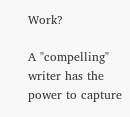Work?

A "compelling" writer has the power to capture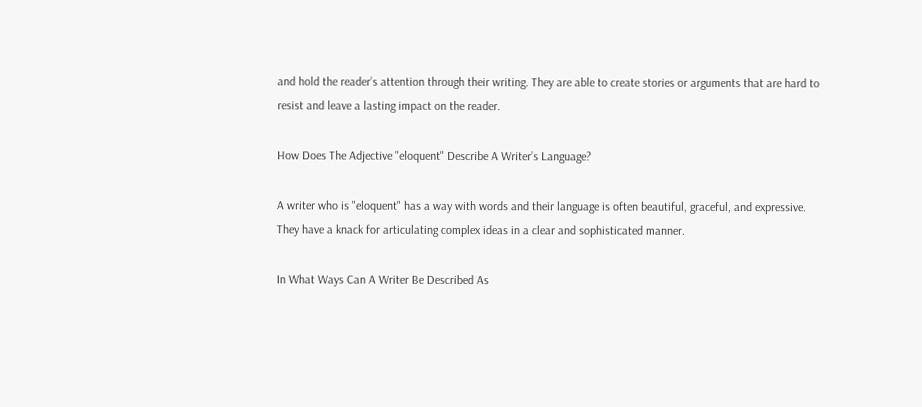and hold the reader’s attention through their writing. They are able to create stories or arguments that are hard to resist and leave a lasting impact on the reader.

How Does The Adjective "eloquent" Describe A Writer’s Language?

A writer who is "eloquent" has a way with words and their language is often beautiful, graceful, and expressive. They have a knack for articulating complex ideas in a clear and sophisticated manner.

In What Ways Can A Writer Be Described As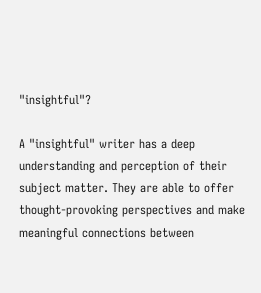"insightful"?

A "insightful" writer has a deep understanding and perception of their subject matter. They are able to offer thought-provoking perspectives and make meaningful connections between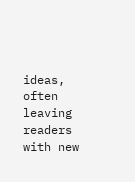ideas, often leaving readers with new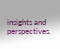insights and perspectives.